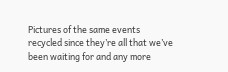Pictures of the same events
recycled since they’re all that we’ve
been waiting for and any more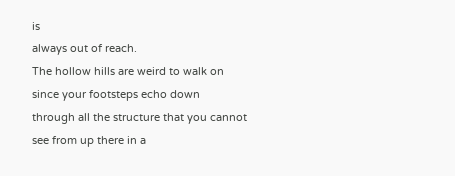is
always out of reach.
The hollow hills are weird to walk on
since your footsteps echo down
through all the structure that you cannot
see from up there in a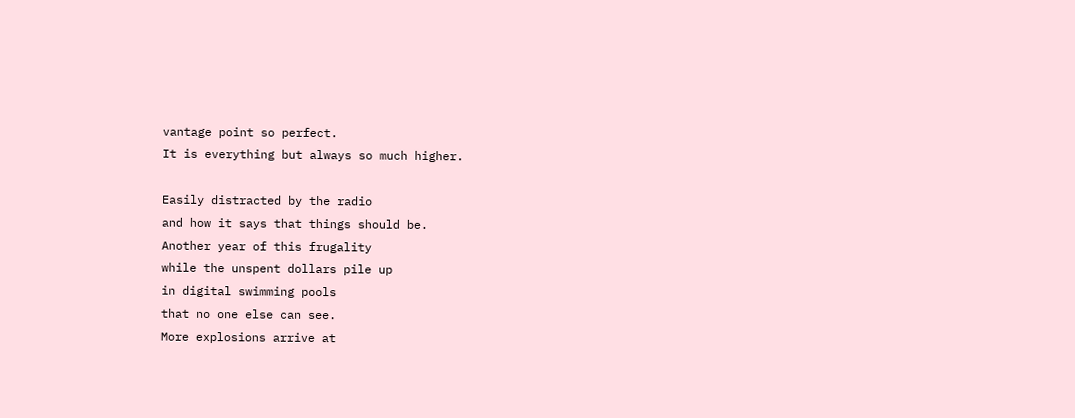vantage point so perfect.
It is everything but always so much higher.

Easily distracted by the radio
and how it says that things should be.
Another year of this frugality
while the unspent dollars pile up
in digital swimming pools
that no one else can see.
More explosions arrive at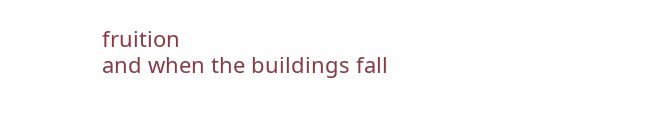fruition
and when the buildings fall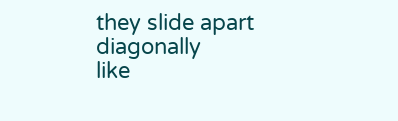they slide apart diagonally
like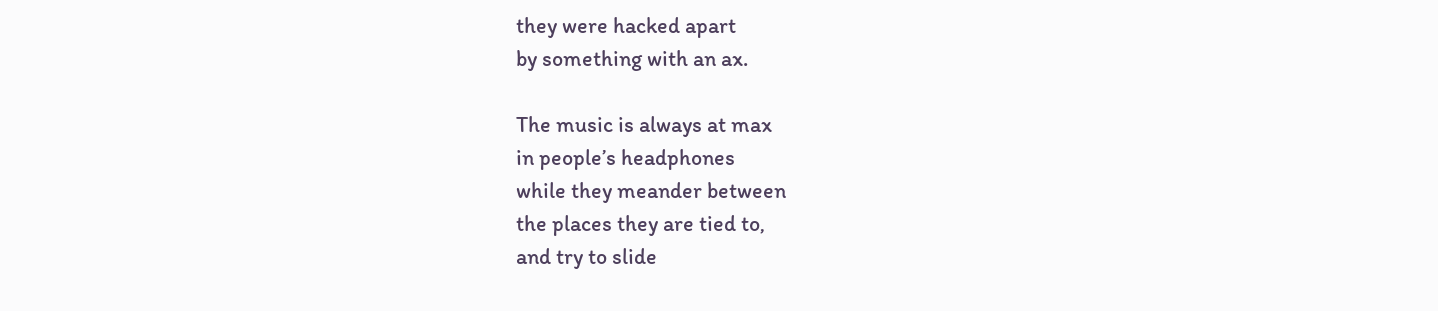they were hacked apart
by something with an ax.

The music is always at max
in people’s headphones
while they meander between
the places they are tied to,
and try to slide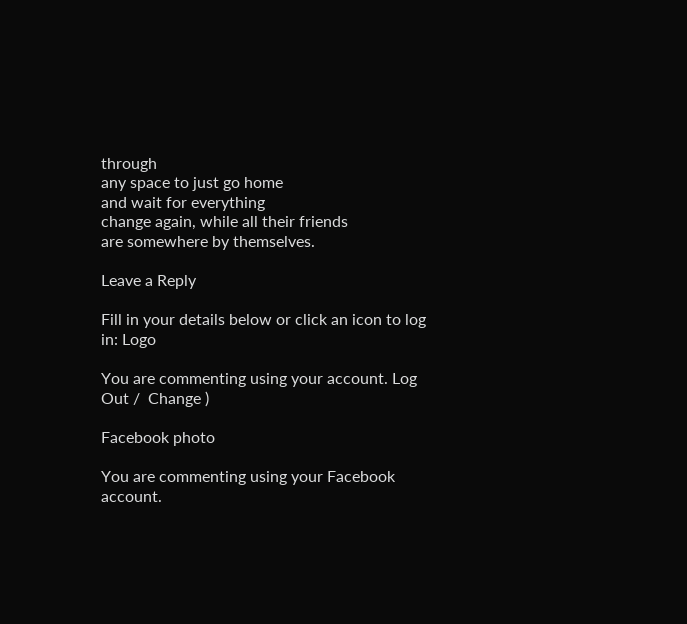through
any space to just go home
and wait for everything
change again, while all their friends
are somewhere by themselves.

Leave a Reply

Fill in your details below or click an icon to log in: Logo

You are commenting using your account. Log Out /  Change )

Facebook photo

You are commenting using your Facebook account.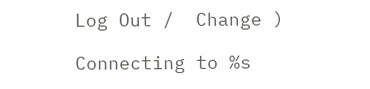Log Out /  Change )

Connecting to %s